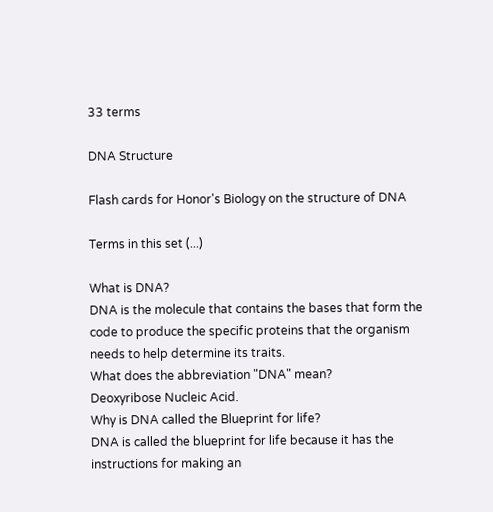33 terms

DNA Structure

Flash cards for Honor's Biology on the structure of DNA

Terms in this set (...)

What is DNA?
DNA is the molecule that contains the bases that form the code to produce the specific proteins that the organism needs to help determine its traits.
What does the abbreviation "DNA" mean?
Deoxyribose Nucleic Acid.
Why is DNA called the Blueprint for life?
DNA is called the blueprint for life because it has the instructions for making an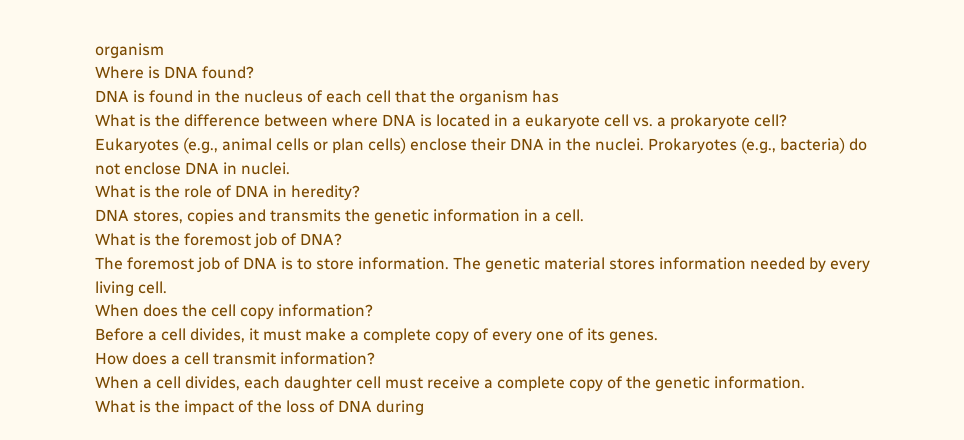organism
Where is DNA found?
DNA is found in the nucleus of each cell that the organism has
What is the difference between where DNA is located in a eukaryote cell vs. a prokaryote cell?
Eukaryotes (e.g., animal cells or plan cells) enclose their DNA in the nuclei. Prokaryotes (e.g., bacteria) do not enclose DNA in nuclei.
What is the role of DNA in heredity?
DNA stores, copies and transmits the genetic information in a cell.
What is the foremost job of DNA?
The foremost job of DNA is to store information. The genetic material stores information needed by every living cell.
When does the cell copy information?
Before a cell divides, it must make a complete copy of every one of its genes.
How does a cell transmit information?
When a cell divides, each daughter cell must receive a complete copy of the genetic information.
What is the impact of the loss of DNA during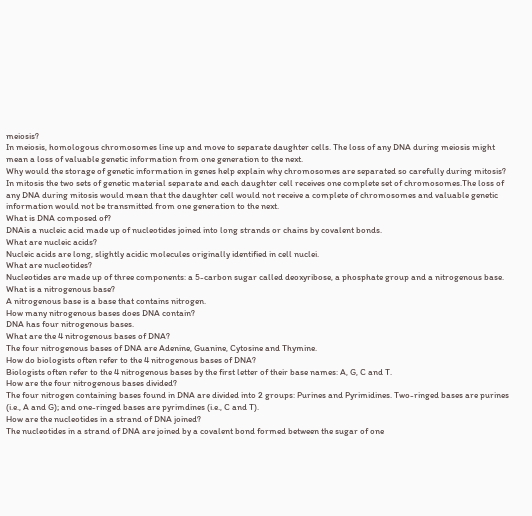meiosis?
In meiosis, homologous chromosomes line up and move to separate daughter cells. The loss of any DNA during meiosis might mean a loss of valuable genetic information from one generation to the next.
Why would the storage of genetic information in genes help explain why chromosomes are separated so carefully during mitosis?
In mitosis the two sets of genetic material separate and each daughter cell receives one complete set of chromosomes.The loss of any DNA during mitosis would mean that the daughter cell would not receive a complete of chromosomes and valuable genetic information would not be transmitted from one generation to the next.
What is DNA composed of?
DNAis a nucleic acid made up of nucleotides joined into long strands or chains by covalent bonds.
What are nucleic acids?
Nucleic acids are long, slightly acidic molecules originally identified in cell nuclei.
What are nucleotides?
Nucleotides are made up of three components: a 5-carbon sugar called deoxyribose, a phosphate group and a nitrogenous base.
What is a nitrogenous base?
A nitrogenous base is a base that contains nitrogen.
How many nitrogenous bases does DNA contain?
DNA has four nitrogenous bases.
What are the 4 nitrogenous bases of DNA?
The four nitrogenous bases of DNA are Adenine, Guanine, Cytosine and Thymine.
How do biologists often refer to the 4 nitrogenous bases of DNA?
Biologists often refer to the 4 nitrogenous bases by the first letter of their base names: A, G, C and T.
How are the four nitrogenous bases divided?
The four nitrogen containing bases found in DNA are divided into 2 groups: Purines and Pyrimidines. Two-ringed bases are purines (i.e., A and G); and one-ringed bases are pyrimdines (i.e., C and T).
How are the nucleotides in a strand of DNA joined?
The nucleotides in a strand of DNA are joined by a covalent bond formed between the sugar of one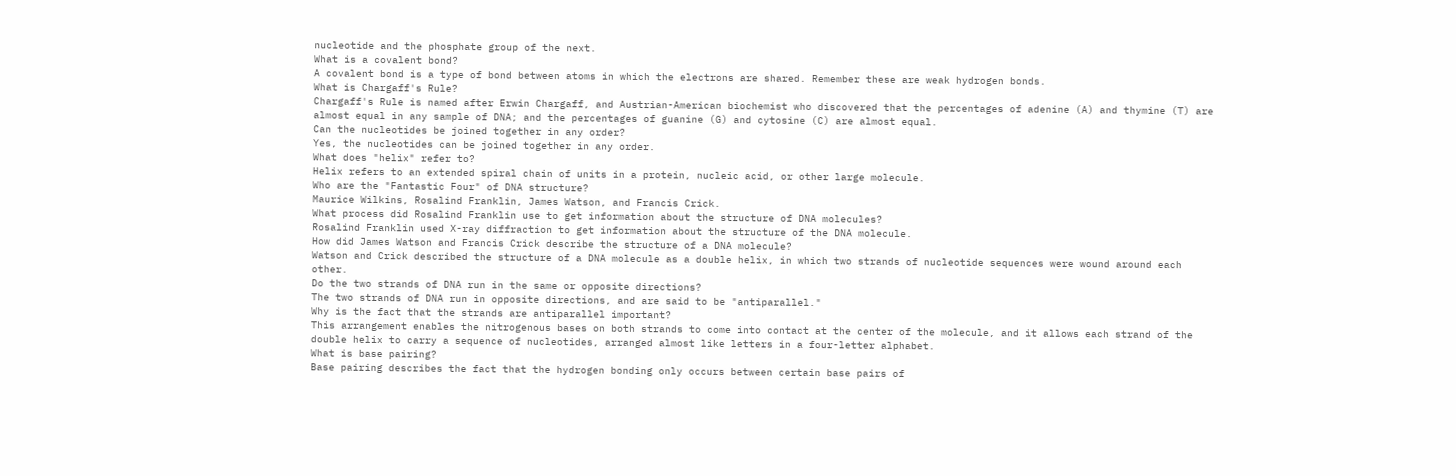nucleotide and the phosphate group of the next.
What is a covalent bond?
A covalent bond is a type of bond between atoms in which the electrons are shared. Remember these are weak hydrogen bonds.
What is Chargaff's Rule?
Chargaff's Rule is named after Erwin Chargaff, and Austrian-American biochemist who discovered that the percentages of adenine (A) and thymine (T) are almost equal in any sample of DNA; and the percentages of guanine (G) and cytosine (C) are almost equal.
Can the nucleotides be joined together in any order?
Yes, the nucleotides can be joined together in any order.
What does "helix" refer to?
Helix refers to an extended spiral chain of units in a protein, nucleic acid, or other large molecule.
Who are the "Fantastic Four" of DNA structure?
Maurice Wilkins, Rosalind Franklin, James Watson, and Francis Crick.
What process did Rosalind Franklin use to get information about the structure of DNA molecules?
Rosalind Franklin used X-ray diffraction to get information about the structure of the DNA molecule.
How did James Watson and Francis Crick describe the structure of a DNA molecule?
Watson and Crick described the structure of a DNA molecule as a double helix, in which two strands of nucleotide sequences were wound around each other.
Do the two strands of DNA run in the same or opposite directions?
The two strands of DNA run in opposite directions, and are said to be "antiparallel."
Why is the fact that the strands are antiparallel important?
This arrangement enables the nitrogenous bases on both strands to come into contact at the center of the molecule, and it allows each strand of the double helix to carry a sequence of nucleotides, arranged almost like letters in a four-letter alphabet.
What is base pairing?
Base pairing describes the fact that the hydrogen bonding only occurs between certain base pairs of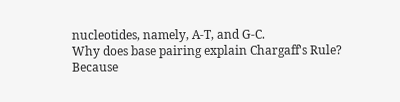nucleotides, namely, A-T, and G-C.
Why does base pairing explain Chargaff's Rule?
Because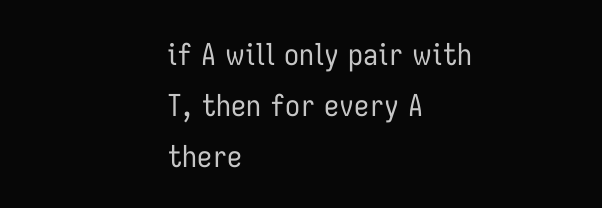if A will only pair with T, then for every A there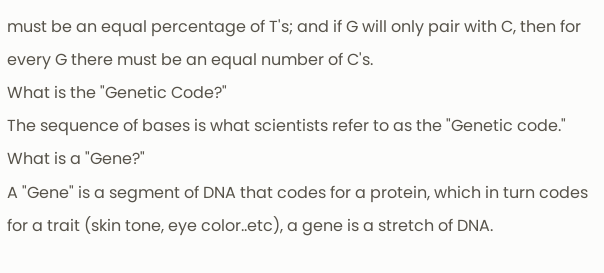must be an equal percentage of T's; and if G will only pair with C, then for every G there must be an equal number of C's.
What is the "Genetic Code?"
The sequence of bases is what scientists refer to as the "Genetic code."
What is a "Gene?"
A "Gene" is a segment of DNA that codes for a protein, which in turn codes for a trait (skin tone, eye color..etc), a gene is a stretch of DNA.